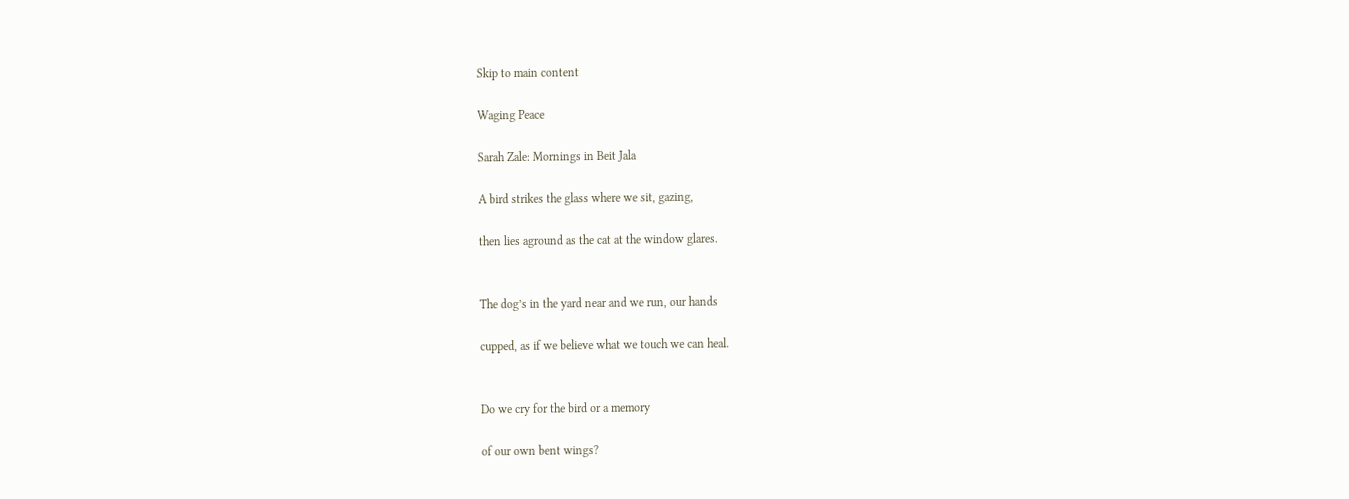Skip to main content

Waging Peace

Sarah Zale: Mornings in Beit Jala

A bird strikes the glass where we sit, gazing,

then lies aground as the cat at the window glares.


The dog’s in the yard near and we run, our hands

cupped, as if we believe what we touch we can heal.


Do we cry for the bird or a memory

of our own bent wings?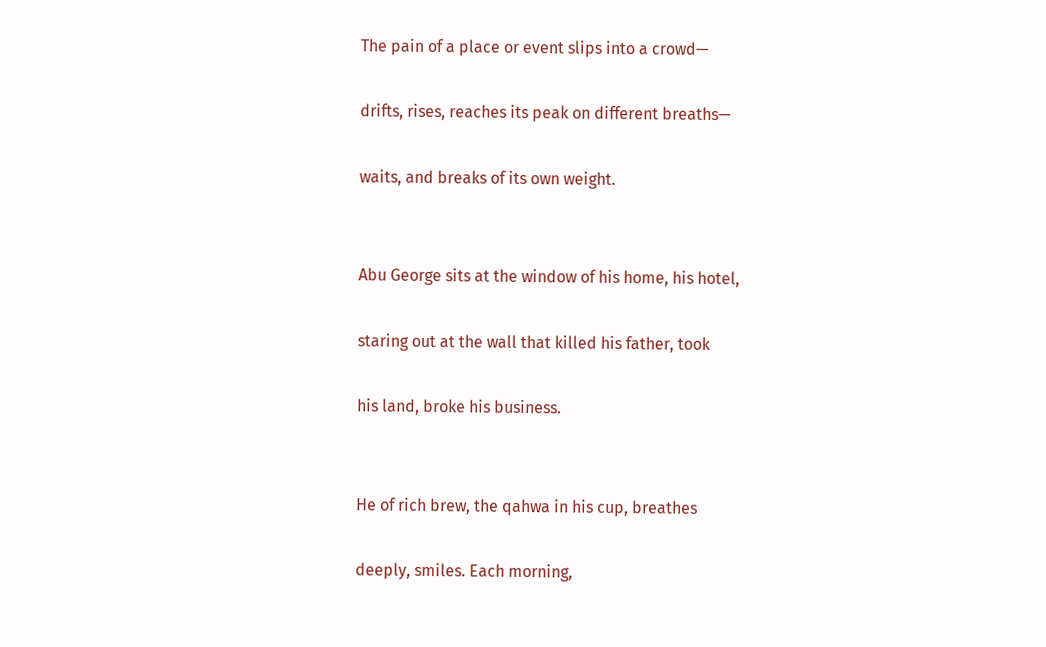The pain of a place or event slips into a crowd—

drifts, rises, reaches its peak on different breaths—

waits, and breaks of its own weight.


Abu George sits at the window of his home, his hotel,

staring out at the wall that killed his father, took

his land, broke his business.


He of rich brew, the qahwa in his cup, breathes

deeply, smiles. Each morning,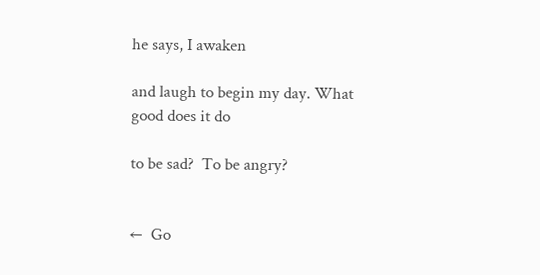he says, I awaken

and laugh to begin my day. What good does it do

to be sad?  To be angry?


←  Go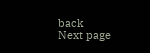back                                                  Next page